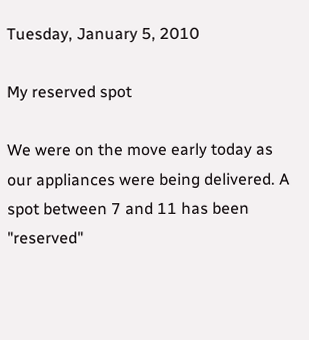Tuesday, January 5, 2010

My reserved spot

We were on the move early today as our appliances were being delivered. A spot between 7 and 11 has been "reserved"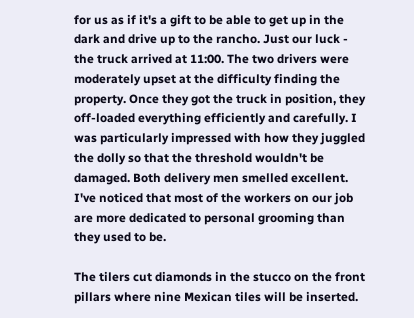for us as if it's a gift to be able to get up in the dark and drive up to the rancho. Just our luck - the truck arrived at 11:00. The two drivers were moderately upset at the difficulty finding the property. Once they got the truck in position, they off-loaded everything efficiently and carefully. I was particularly impressed with how they juggled the dolly so that the threshold wouldn't be damaged. Both delivery men smelled excellent. I've noticed that most of the workers on our job are more dedicated to personal grooming than they used to be.

The tilers cut diamonds in the stucco on the front pillars where nine Mexican tiles will be inserted.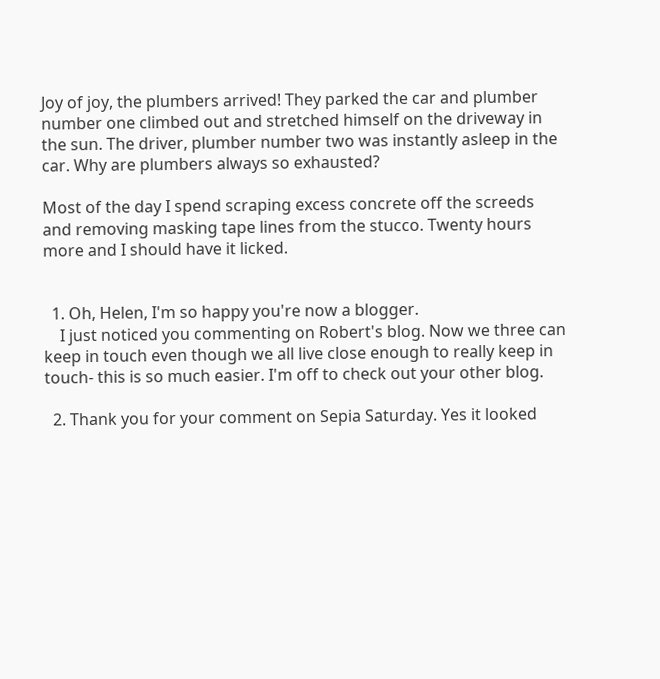Joy of joy, the plumbers arrived! They parked the car and plumber number one climbed out and stretched himself on the driveway in the sun. The driver, plumber number two was instantly asleep in the car. Why are plumbers always so exhausted?

Most of the day I spend scraping excess concrete off the screeds and removing masking tape lines from the stucco. Twenty hours more and I should have it licked.


  1. Oh, Helen, I'm so happy you're now a blogger.
    I just noticed you commenting on Robert's blog. Now we three can keep in touch even though we all live close enough to really keep in touch- this is so much easier. I'm off to check out your other blog.

  2. Thank you for your comment on Sepia Saturday. Yes it looked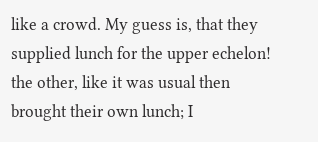like a crowd. My guess is, that they supplied lunch for the upper echelon! the other, like it was usual then brought their own lunch; I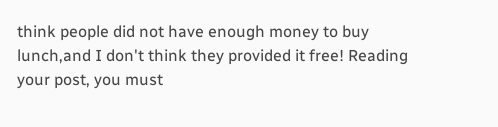think people did not have enough money to buy lunch,and I don't think they provided it free! Reading your post, you must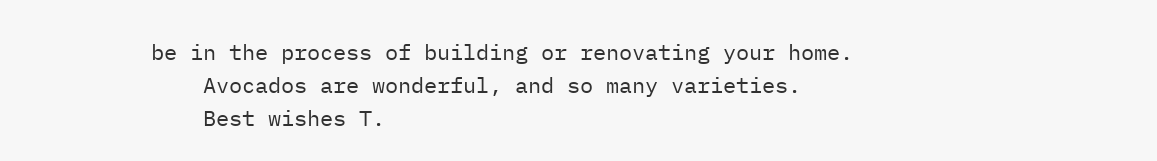be in the process of building or renovating your home.
    Avocados are wonderful, and so many varieties.
    Best wishes T.